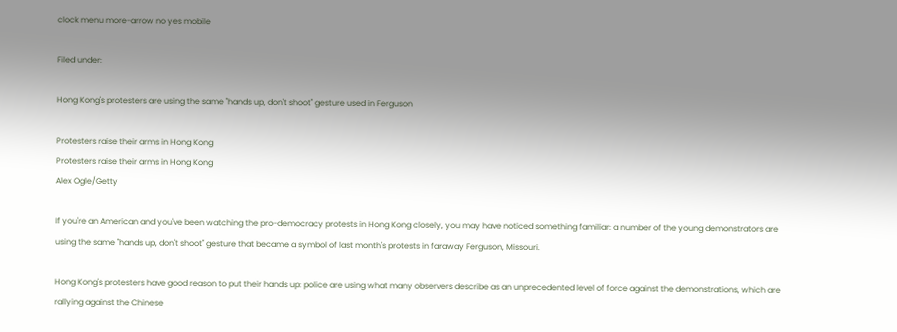clock menu more-arrow no yes mobile

Filed under:

Hong Kong's protesters are using the same "hands up, don't shoot" gesture used in Ferguson

Protesters raise their arms in Hong Kong
Protesters raise their arms in Hong Kong
Alex Ogle/Getty

If you're an American and you've been watching the pro-democracy protests in Hong Kong closely, you may have noticed something familiar: a number of the young demonstrators are using the same "hands up, don't shoot" gesture that became a symbol of last month's protests in faraway Ferguson, Missouri.

Hong Kong's protesters have good reason to put their hands up: police are using what many observers describe as an unprecedented level of force against the demonstrations, which are rallying against the Chinese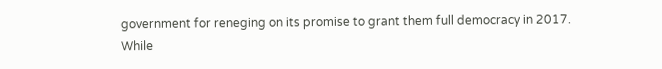government for reneging on its promise to grant them full democracy in 2017. While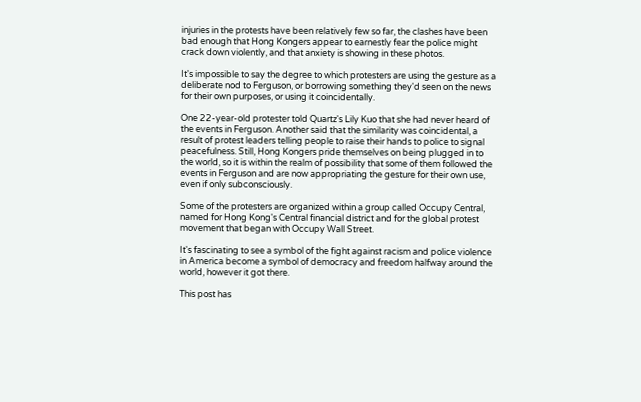injuries in the protests have been relatively few so far, the clashes have been bad enough that Hong Kongers appear to earnestly fear the police might crack down violently, and that anxiety is showing in these photos.

It's impossible to say the degree to which protesters are using the gesture as a deliberate nod to Ferguson, or borrowing something they'd seen on the news for their own purposes, or using it coincidentally.

One 22-year-old protester told Quartz's Lily Kuo that she had never heard of the events in Ferguson. Another said that the similarity was coincidental, a result of protest leaders telling people to raise their hands to police to signal peacefulness. Still, Hong Kongers pride themselves on being plugged in to the world, so it is within the realm of possibility that some of them followed the events in Ferguson and are now appropriating the gesture for their own use, even if only subconsciously.

Some of the protesters are organized within a group called Occupy Central, named for Hong Kong's Central financial district and for the global protest movement that began with Occupy Wall Street.

It's fascinating to see a symbol of the fight against racism and police violence in America become a symbol of democracy and freedom halfway around the world, however it got there.

This post has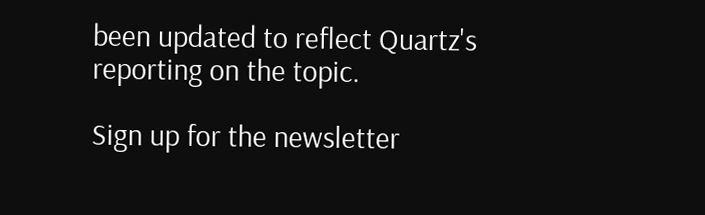been updated to reflect Quartz's reporting on the topic.

Sign up for the newsletter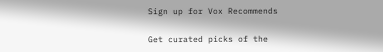Sign up for Vox Recommends

Get curated picks of the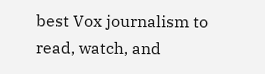best Vox journalism to read, watch, and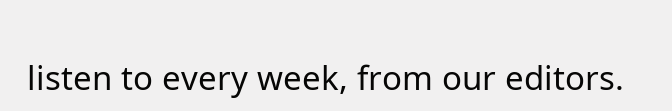listen to every week, from our editors.